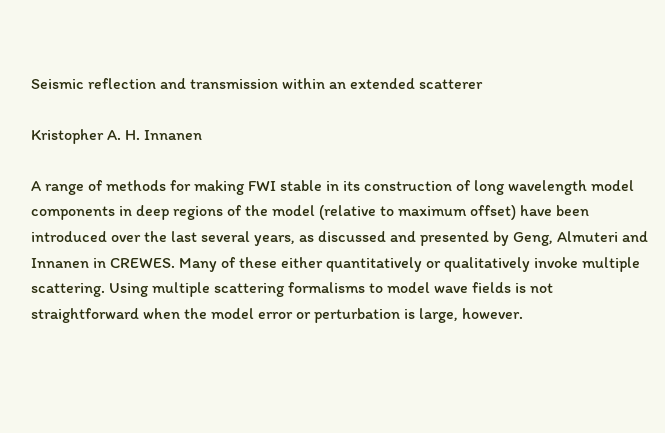Seismic reflection and transmission within an extended scatterer

Kristopher A. H. Innanen

A range of methods for making FWI stable in its construction of long wavelength model components in deep regions of the model (relative to maximum offset) have been introduced over the last several years, as discussed and presented by Geng, Almuteri and Innanen in CREWES. Many of these either quantitatively or qualitatively invoke multiple scattering. Using multiple scattering formalisms to model wave fields is not straightforward when the model error or perturbation is large, however.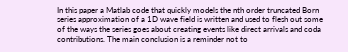In this paper a Matlab code that quickly models the nth order truncated Born series approximation of a 1D wave field is written and used to flesh out some of the ways the series goes about creating events like direct arrivals and coda contributions. The main conclusion is a reminder not to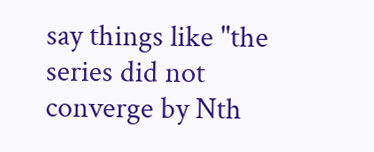say things like "the series did not converge by Nth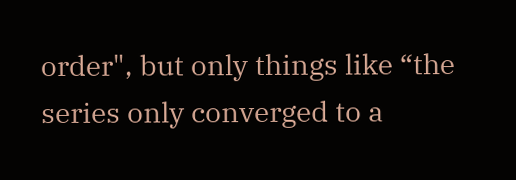order", but only things like “the series only converged to a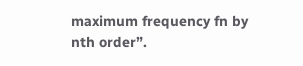maximum frequency fn by nth order”.